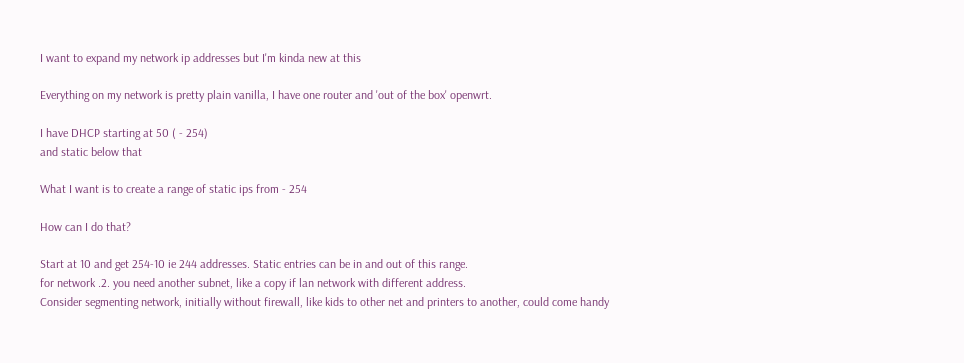I want to expand my network ip addresses but I'm kinda new at this

Everything on my network is pretty plain vanilla, I have one router and 'out of the box' openwrt.

I have DHCP starting at 50 ( - 254)
and static below that

What I want is to create a range of static ips from - 254

How can I do that?

Start at 10 and get 254-10 ie 244 addresses. Static entries can be in and out of this range.
for network .2. you need another subnet, like a copy if lan network with different address.
Consider segmenting network, initially without firewall, like kids to other net and printers to another, could come handy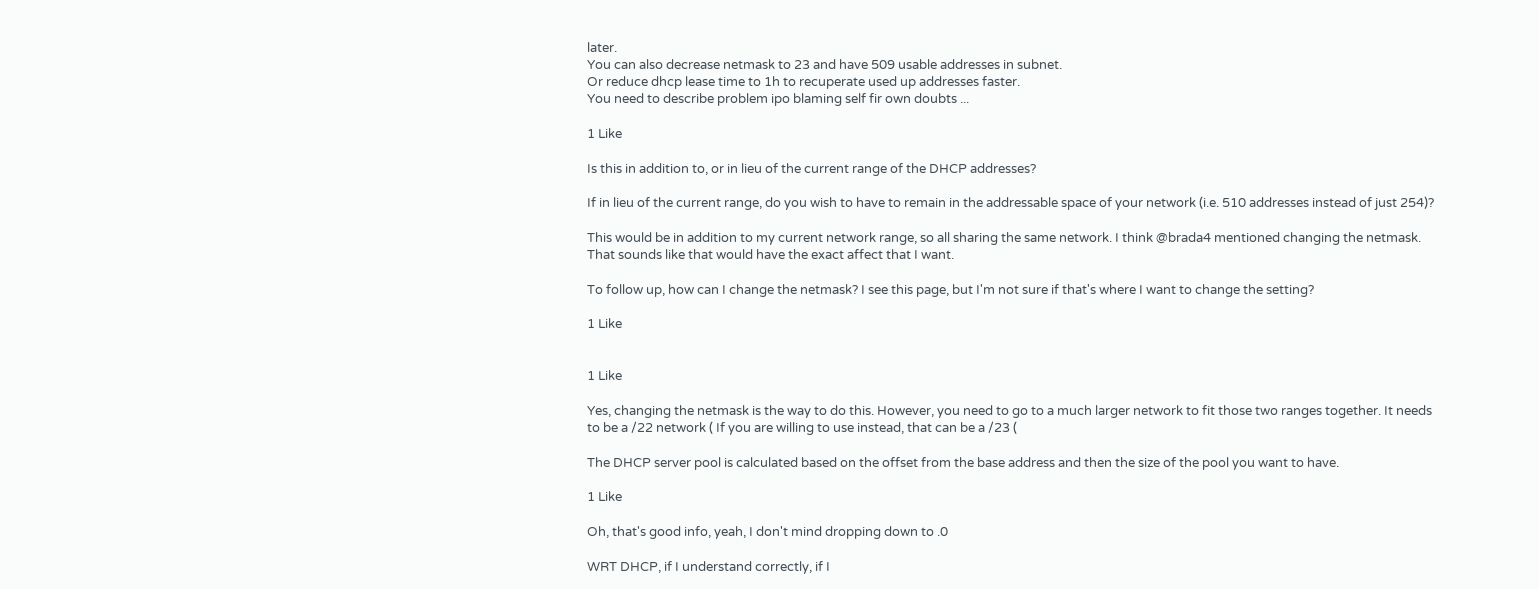later.
You can also decrease netmask to 23 and have 509 usable addresses in subnet.
Or reduce dhcp lease time to 1h to recuperate used up addresses faster.
You need to describe problem ipo blaming self fir own doubts ...

1 Like

Is this in addition to, or in lieu of the current range of the DHCP addresses?

If in lieu of the current range, do you wish to have to remain in the addressable space of your network (i.e. 510 addresses instead of just 254)?

This would be in addition to my current network range, so all sharing the same network. I think @brada4 mentioned changing the netmask. That sounds like that would have the exact affect that I want.

To follow up, how can I change the netmask? I see this page, but I'm not sure if that's where I want to change the setting?

1 Like


1 Like

Yes, changing the netmask is the way to do this. However, you need to go to a much larger network to fit those two ranges together. It needs to be a /22 network ( If you are willing to use instead, that can be a /23 (

The DHCP server pool is calculated based on the offset from the base address and then the size of the pool you want to have.

1 Like

Oh, that's good info, yeah, I don't mind dropping down to .0

WRT DHCP, if I understand correctly, if I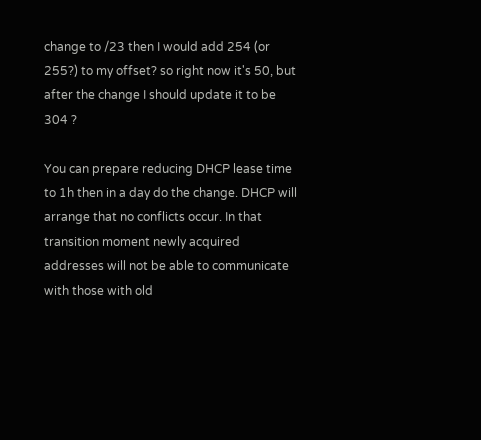change to /23 then I would add 254 (or 255?) to my offset? so right now it's 50, but after the change I should update it to be 304 ?

You can prepare reducing DHCP lease time to 1h then in a day do the change. DHCP will arrange that no conflicts occur. In that transition moment newly acquired addresses will not be able to communicate with those with old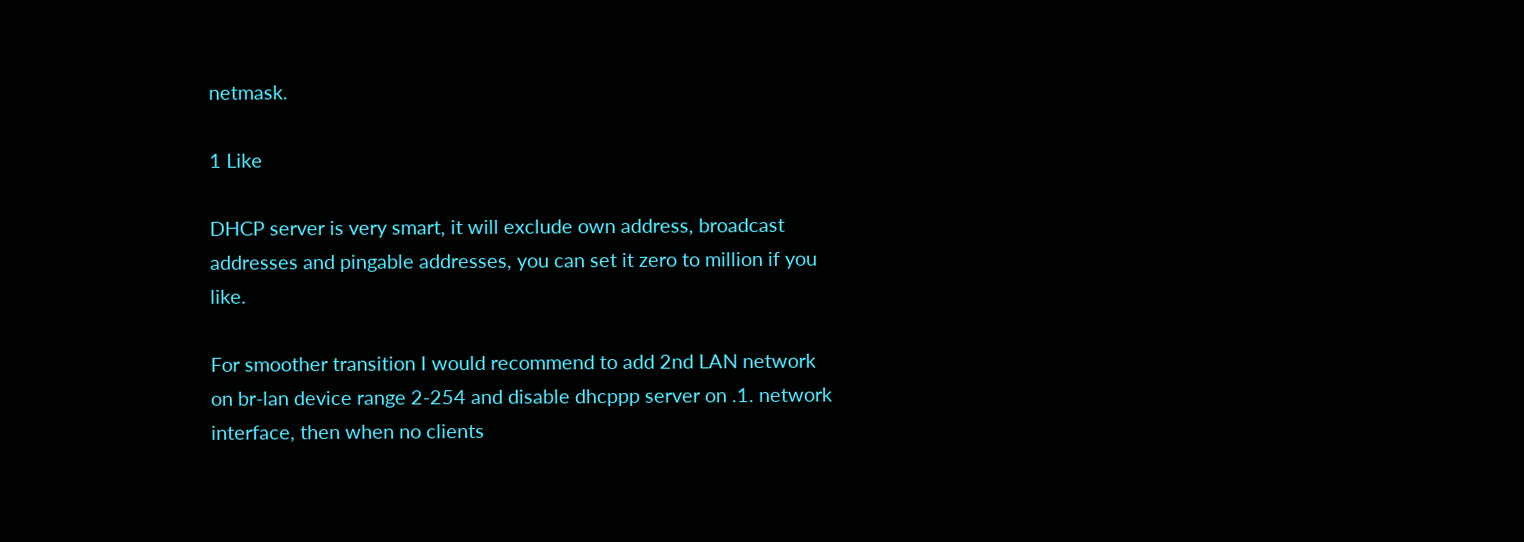netmask.

1 Like

DHCP server is very smart, it will exclude own address, broadcast addresses and pingable addresses, you can set it zero to million if you like.

For smoother transition I would recommend to add 2nd LAN network on br-lan device range 2-254 and disable dhcppp server on .1. network interface, then when no clients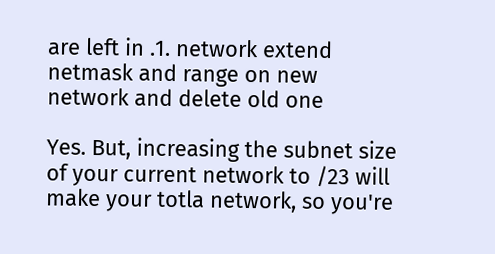are left in .1. network extend netmask and range on new network and delete old one

Yes. But, increasing the subnet size of your current network to /23 will make your totla network, so you're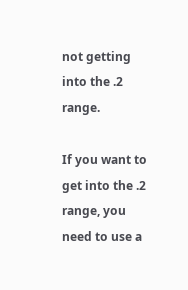not getting into the .2 range.

If you want to get into the .2 range, you need to use a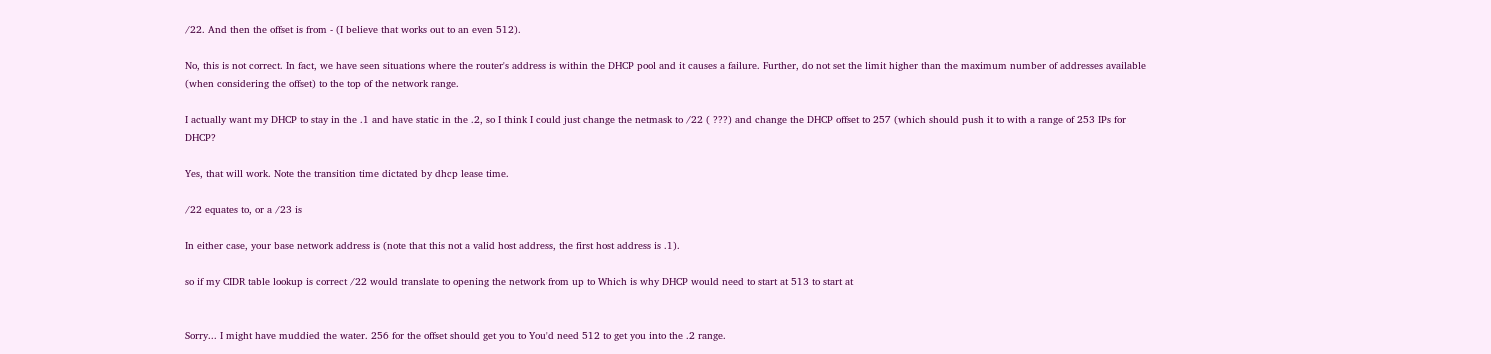/22. And then the offset is from - (I believe that works out to an even 512).

No, this is not correct. In fact, we have seen situations where the router's address is within the DHCP pool and it causes a failure. Further, do not set the limit higher than the maximum number of addresses available (when considering the offset) to the top of the network range.

I actually want my DHCP to stay in the .1 and have static in the .2, so I think I could just change the netmask to /22 ( ???) and change the DHCP offset to 257 (which should push it to with a range of 253 IPs for DHCP?

Yes, that will work. Note the transition time dictated by dhcp lease time.

/22 equates to, or a /23 is

In either case, your base network address is (note that this not a valid host address, the first host address is .1).

so if my CIDR table lookup is correct /22 would translate to opening the network from up to Which is why DHCP would need to start at 513 to start at


Sorry... I might have muddied the water. 256 for the offset should get you to You'd need 512 to get you into the .2 range.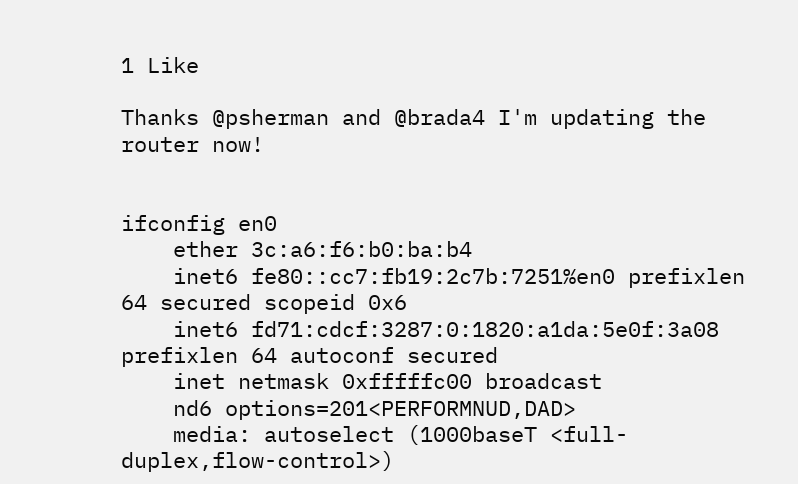1 Like

Thanks @psherman and @brada4 I'm updating the router now!


ifconfig en0
    ether 3c:a6:f6:b0:ba:b4
    inet6 fe80::cc7:fb19:2c7b:7251%en0 prefixlen 64 secured scopeid 0x6
    inet6 fd71:cdcf:3287:0:1820:a1da:5e0f:3a08 prefixlen 64 autoconf secured
    inet netmask 0xfffffc00 broadcast
    nd6 options=201<PERFORMNUD,DAD>
    media: autoselect (1000baseT <full-duplex,flow-control>)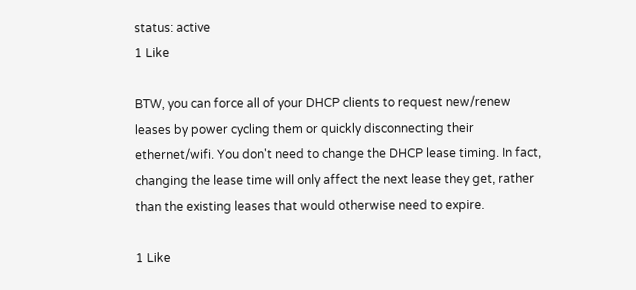status: active
1 Like

BTW, you can force all of your DHCP clients to request new/renew leases by power cycling them or quickly disconnecting their ethernet/wifi. You don't need to change the DHCP lease timing. In fact, changing the lease time will only affect the next lease they get, rather than the existing leases that would otherwise need to expire.

1 Like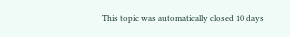This topic was automatically closed 10 days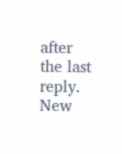after the last reply. New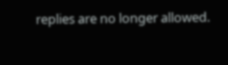replies are no longer allowed.